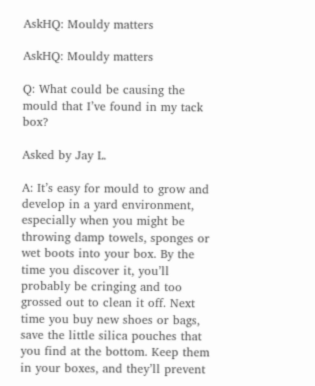AskHQ: Mouldy matters

AskHQ: Mouldy matters

Q: What could be causing the mould that I’ve found in my tack box?

Asked by Jay L.

A: It’s easy for mould to grow and develop in a yard environment, especially when you might be throwing damp towels, sponges or wet boots into your box. By the time you discover it, you’ll probably be cringing and too grossed out to clean it off. Next time you buy new shoes or bags, save the little silica pouches that you find at the bottom. Keep them in your boxes, and they’ll prevent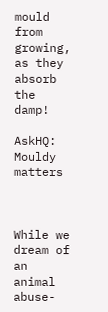mould from growing, as they absorb the damp!

AskHQ: Mouldy matters



While we dream of an animal abuse-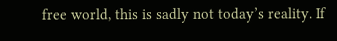free world, this is sadly not today’s reality. If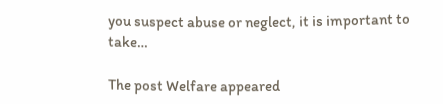you suspect abuse or neglect, it is important to take…

The post Welfare appeared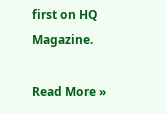first on HQ Magazine.

Read More »